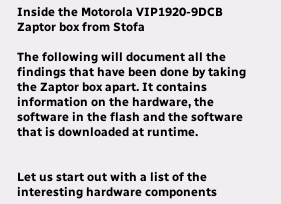Inside the Motorola VIP1920-9DCB Zaptor box from Stofa

The following will document all the findings that have been done by taking the Zaptor box apart. It contains information on the hardware, the software in the flash and the software that is downloaded at runtime.


Let us start out with a list of the interesting hardware components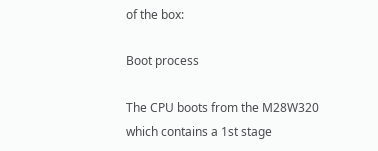of the box:

Boot process

The CPU boots from the M28W320 which contains a 1st stage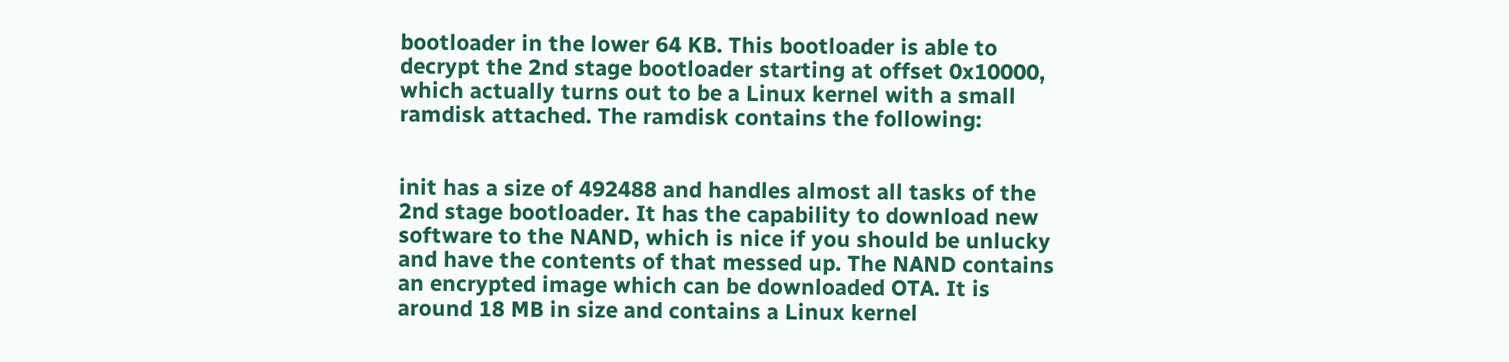bootloader in the lower 64 KB. This bootloader is able to decrypt the 2nd stage bootloader starting at offset 0x10000, which actually turns out to be a Linux kernel with a small ramdisk attached. The ramdisk contains the following:


init has a size of 492488 and handles almost all tasks of the 2nd stage bootloader. It has the capability to download new software to the NAND, which is nice if you should be unlucky and have the contents of that messed up. The NAND contains an encrypted image which can be downloaded OTA. It is around 18 MB in size and contains a Linux kernel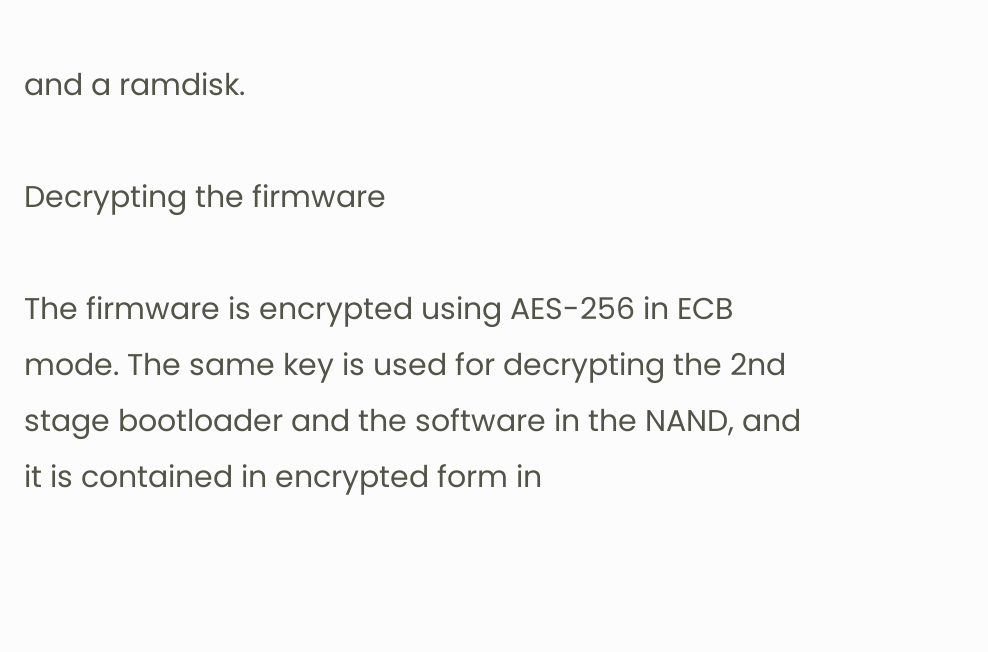and a ramdisk.

Decrypting the firmware

The firmware is encrypted using AES-256 in ECB mode. The same key is used for decrypting the 2nd stage bootloader and the software in the NAND, and it is contained in encrypted form in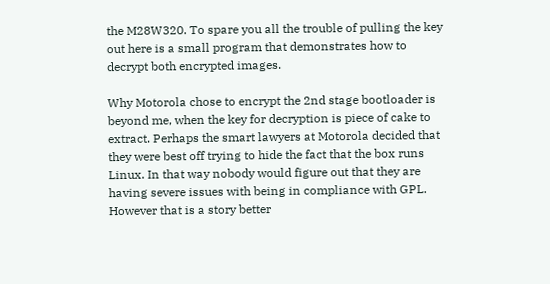the M28W320. To spare you all the trouble of pulling the key out here is a small program that demonstrates how to decrypt both encrypted images.

Why Motorola chose to encrypt the 2nd stage bootloader is beyond me, when the key for decryption is piece of cake to extract. Perhaps the smart lawyers at Motorola decided that they were best off trying to hide the fact that the box runs Linux. In that way nobody would figure out that they are having severe issues with being in compliance with GPL. However that is a story better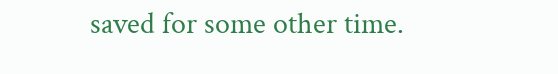saved for some other time.